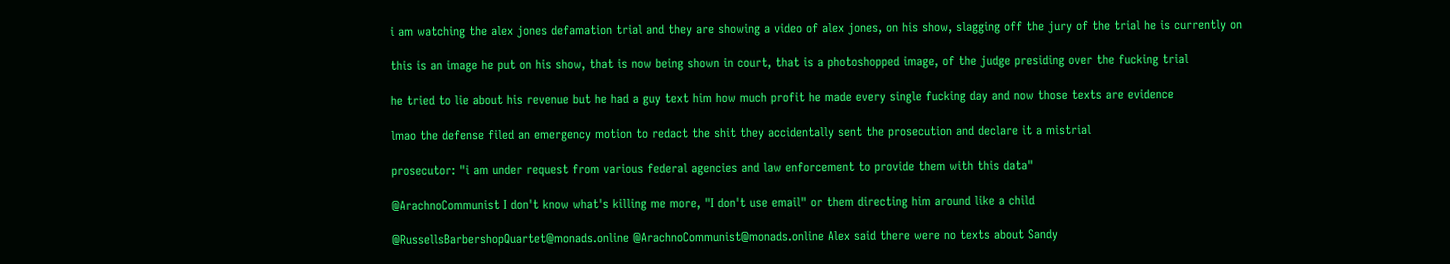i am watching the alex jones defamation trial and they are showing a video of alex jones, on his show, slagging off the jury of the trial he is currently on

this is an image he put on his show, that is now being shown in court, that is a photoshopped image, of the judge presiding over the fucking trial

he tried to lie about his revenue but he had a guy text him how much profit he made every single fucking day and now those texts are evidence

lmao the defense filed an emergency motion to redact the shit they accidentally sent the prosecution and declare it a mistrial

prosecutor: "i am under request from various federal agencies and law enforcement to provide them with this data"

@ArachnoCommunist I don't know what's killing me more, "I don't use email" or them directing him around like a child

@RussellsBarbershopQuartet@monads.online @ArachnoCommunist@monads.online Alex said there were no texts about Sandy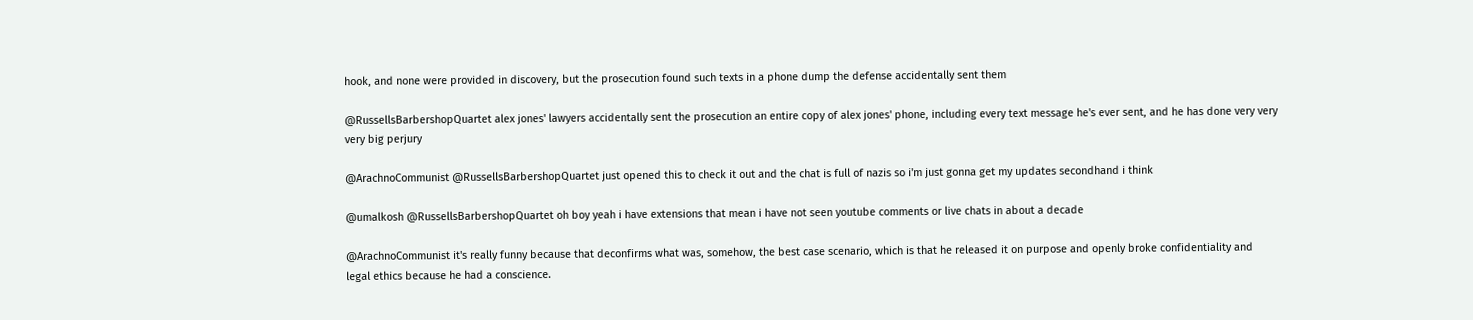hook, and none were provided in discovery, but the prosecution found such texts in a phone dump the defense accidentally sent them

@RussellsBarbershopQuartet alex jones' lawyers accidentally sent the prosecution an entire copy of alex jones' phone, including every text message he's ever sent, and he has done very very very big perjury

@ArachnoCommunist @RussellsBarbershopQuartet just opened this to check it out and the chat is full of nazis so i'm just gonna get my updates secondhand i think

@umalkosh @RussellsBarbershopQuartet oh boy yeah i have extensions that mean i have not seen youtube comments or live chats in about a decade

@ArachnoCommunist it's really funny because that deconfirms what was, somehow, the best case scenario, which is that he released it on purpose and openly broke confidentiality and legal ethics because he had a conscience.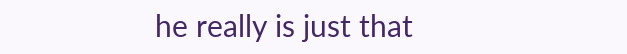he really is just that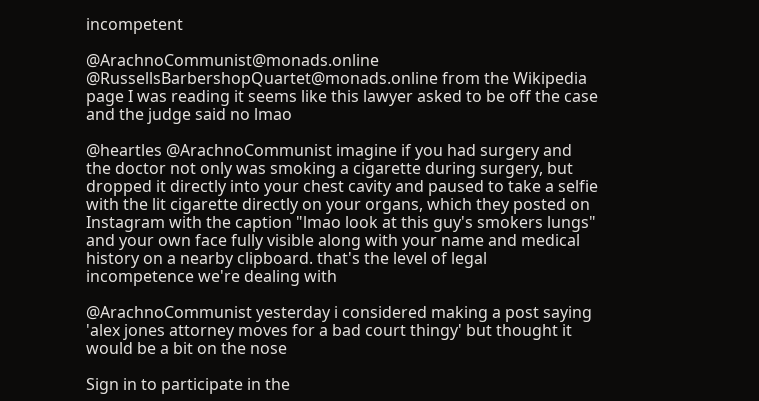incompetent

@ArachnoCommunist@monads.online @RussellsBarbershopQuartet@monads.online from the Wikipedia page I was reading it seems like this lawyer asked to be off the case and the judge said no lmao

@heartles @ArachnoCommunist imagine if you had surgery and the doctor not only was smoking a cigarette during surgery, but dropped it directly into your chest cavity and paused to take a selfie with the lit cigarette directly on your organs, which they posted on Instagram with the caption "lmao look at this guy's smokers lungs" and your own face fully visible along with your name and medical history on a nearby clipboard. that's the level of legal incompetence we're dealing with

@ArachnoCommunist yesterday i considered making a post saying 'alex jones attorney moves for a bad court thingy' but thought it would be a bit on the nose

Sign in to participate in the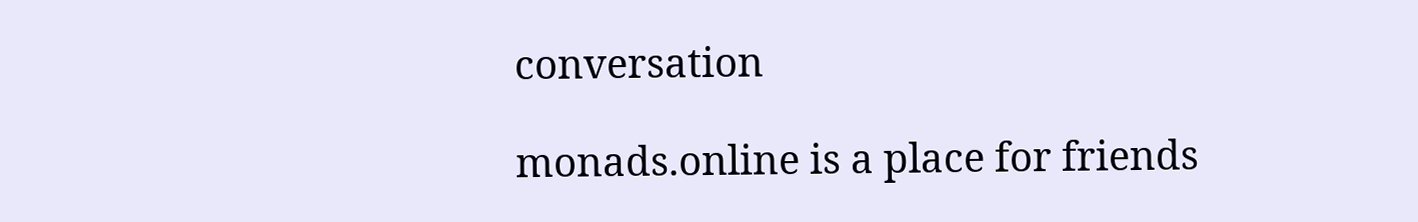conversation

monads.online is a place for friends